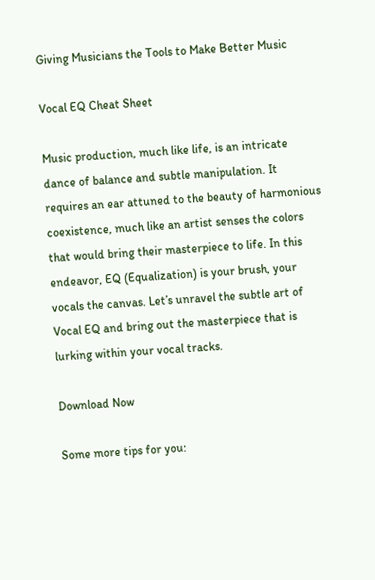Giving Musicians the Tools to Make Better Music

Vocal EQ Cheat Sheet

Music production, much like life, is an intricate dance of balance and subtle manipulation. It requires an ear attuned to the beauty of harmonious coexistence, much like an artist senses the colors that would bring their masterpiece to life. In this endeavor, EQ (Equalization) is your brush, your vocals the canvas. Let’s unravel the subtle art of Vocal EQ and bring out the masterpiece that is lurking within your vocal tracks.

Download Now

Some more tips for you: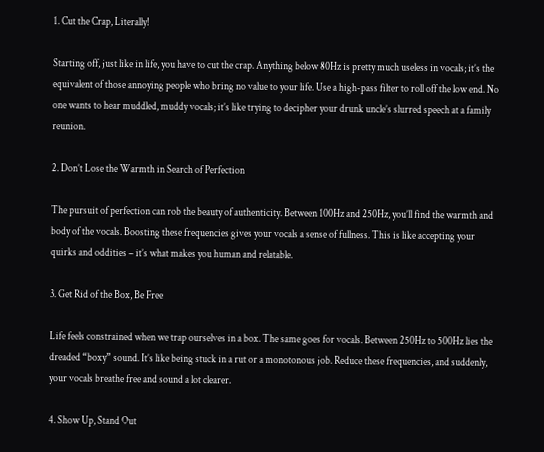1. Cut the Crap, Literally!

Starting off, just like in life, you have to cut the crap. Anything below 80Hz is pretty much useless in vocals; it’s the equivalent of those annoying people who bring no value to your life. Use a high-pass filter to roll off the low end. No one wants to hear muddled, muddy vocals; it’s like trying to decipher your drunk uncle’s slurred speech at a family reunion.

2. Don’t Lose the Warmth in Search of Perfection

The pursuit of perfection can rob the beauty of authenticity. Between 100Hz and 250Hz, you’ll find the warmth and body of the vocals. Boosting these frequencies gives your vocals a sense of fullness. This is like accepting your quirks and oddities – it’s what makes you human and relatable.

3. Get Rid of the Box, Be Free

Life feels constrained when we trap ourselves in a box. The same goes for vocals. Between 250Hz to 500Hz lies the dreaded “boxy” sound. It’s like being stuck in a rut or a monotonous job. Reduce these frequencies, and suddenly, your vocals breathe free and sound a lot clearer.

4. Show Up, Stand Out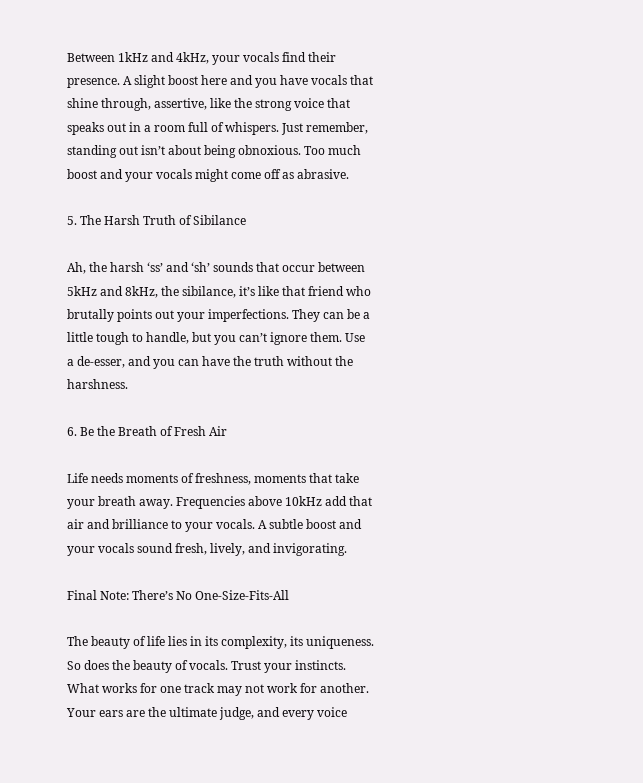Between 1kHz and 4kHz, your vocals find their presence. A slight boost here and you have vocals that shine through, assertive, like the strong voice that speaks out in a room full of whispers. Just remember, standing out isn’t about being obnoxious. Too much boost and your vocals might come off as abrasive.

5. The Harsh Truth of Sibilance

Ah, the harsh ‘ss’ and ‘sh’ sounds that occur between 5kHz and 8kHz, the sibilance, it’s like that friend who brutally points out your imperfections. They can be a little tough to handle, but you can’t ignore them. Use a de-esser, and you can have the truth without the harshness.

6. Be the Breath of Fresh Air

Life needs moments of freshness, moments that take your breath away. Frequencies above 10kHz add that air and brilliance to your vocals. A subtle boost and your vocals sound fresh, lively, and invigorating.

Final Note: There’s No One-Size-Fits-All

The beauty of life lies in its complexity, its uniqueness. So does the beauty of vocals. Trust your instincts. What works for one track may not work for another. Your ears are the ultimate judge, and every voice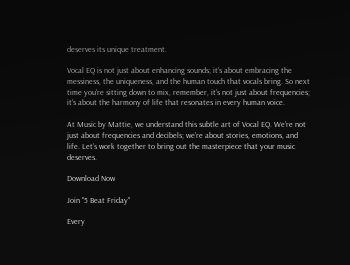deserves its unique treatment.

Vocal EQ is not just about enhancing sounds; it’s about embracing the messiness, the uniqueness, and the human touch that vocals bring. So next time you’re sitting down to mix, remember, it’s not just about frequencies; it’s about the harmony of life that resonates in every human voice.

At Music by Mattie, we understand this subtle art of Vocal EQ. We’re not just about frequencies and decibels; we’re about stories, emotions, and life. Let’s work together to bring out the masterpiece that your music deserves.

Download Now

Join "5 Beat Friday"

Every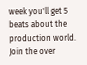week you'll get 5 beats about the production world. Join the over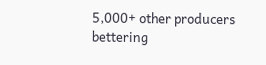5,000+ other producers bettering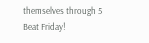themselves through 5 Beat Friday!